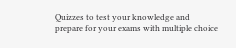Quizzes to test your knowledge and prepare for your exams with multiple choice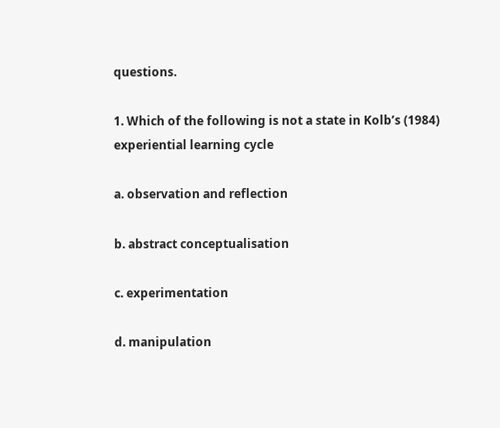questions.

1. Which of the following is not a state in Kolb’s (1984) experiential learning cycle

a. observation and reflection

b. abstract conceptualisation

c. experimentation

d. manipulation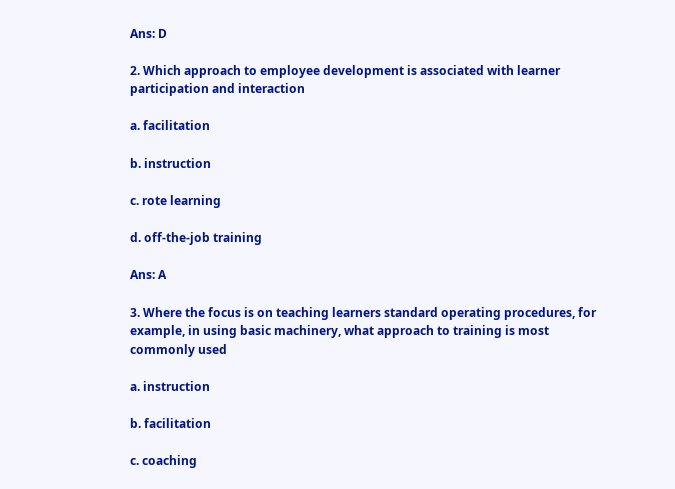Ans: D

2. Which approach to employee development is associated with learner participation and interaction

a. facilitation

b. instruction

c. rote learning

d. off-the-job training

Ans: A

3. Where the focus is on teaching learners standard operating procedures, for example, in using basic machinery, what approach to training is most commonly used

a. instruction

b. facilitation

c. coaching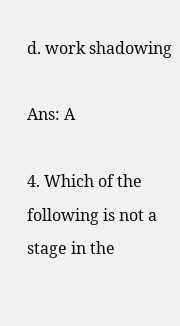d. work shadowing

Ans: A

4. Which of the following is not a stage in the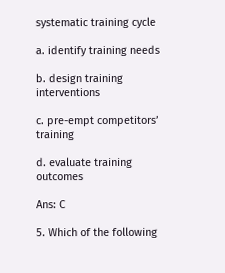systematic training cycle

a. identify training needs

b. design training interventions

c. pre-empt competitors’ training

d. evaluate training outcomes

Ans: C

5. Which of the following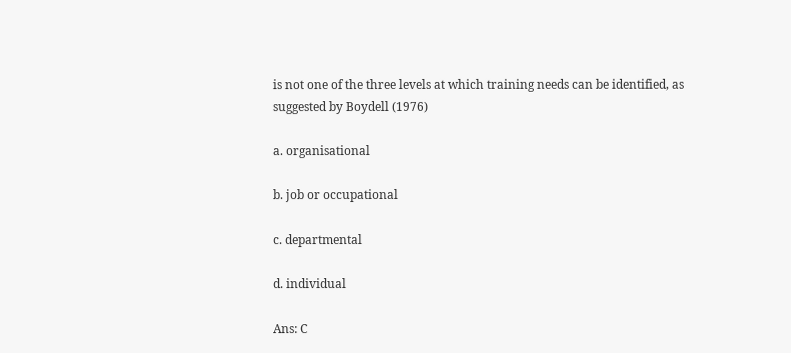is not one of the three levels at which training needs can be identified, as suggested by Boydell (1976)

a. organisational

b. job or occupational

c. departmental

d. individual

Ans: C